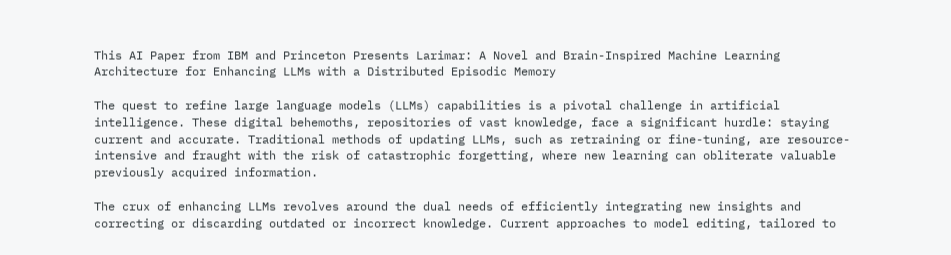This AI Paper from IBM and Princeton Presents Larimar: A Novel and Brain-Inspired Machine Learning Architecture for Enhancing LLMs with a Distributed Episodic Memory

The quest to refine large language models (LLMs) capabilities is a pivotal challenge in artificial intelligence. These digital behemoths, repositories of vast knowledge, face a significant hurdle: staying current and accurate. Traditional methods of updating LLMs, such as retraining or fine-tuning, are resource-intensive and fraught with the risk of catastrophic forgetting, where new learning can obliterate valuable previously acquired information.

The crux of enhancing LLMs revolves around the dual needs of efficiently integrating new insights and correcting or discarding outdated or incorrect knowledge. Current approaches to model editing, tailored to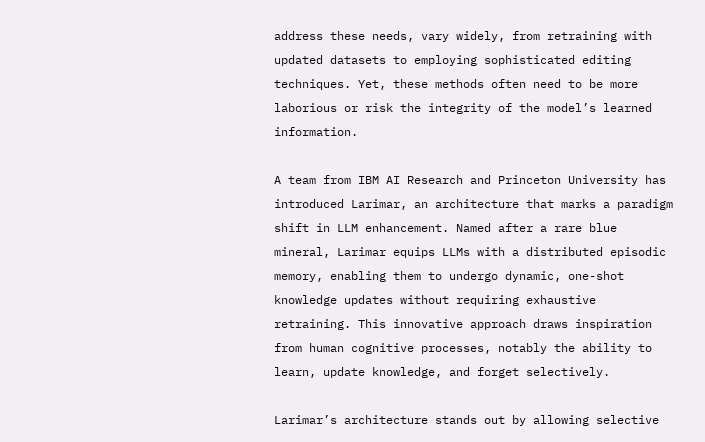address these needs, vary widely, from retraining with updated datasets to employing sophisticated editing techniques. Yet, these methods often need to be more laborious or risk the integrity of the model’s learned information.

A team from IBM AI Research and Princeton University has introduced Larimar, an architecture that marks a paradigm shift in LLM enhancement. Named after a rare blue mineral, Larimar equips LLMs with a distributed episodic memory, enabling them to undergo dynamic, one-shot knowledge updates without requiring exhaustive retraining. This innovative approach draws inspiration from human cognitive processes, notably the ability to learn, update knowledge, and forget selectively.

Larimar’s architecture stands out by allowing selective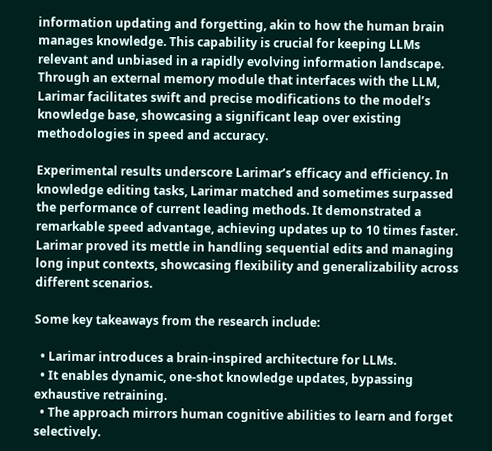information updating and forgetting, akin to how the human brain manages knowledge. This capability is crucial for keeping LLMs relevant and unbiased in a rapidly evolving information landscape. Through an external memory module that interfaces with the LLM, Larimar facilitates swift and precise modifications to the model’s knowledge base, showcasing a significant leap over existing methodologies in speed and accuracy.

Experimental results underscore Larimar’s efficacy and efficiency. In knowledge editing tasks, Larimar matched and sometimes surpassed the performance of current leading methods. It demonstrated a remarkable speed advantage, achieving updates up to 10 times faster. Larimar proved its mettle in handling sequential edits and managing long input contexts, showcasing flexibility and generalizability across different scenarios.

Some key takeaways from the research include:

  • Larimar introduces a brain-inspired architecture for LLMs.
  • It enables dynamic, one-shot knowledge updates, bypassing exhaustive retraining.
  • The approach mirrors human cognitive abilities to learn and forget selectively.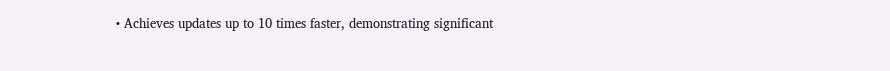• Achieves updates up to 10 times faster, demonstrating significant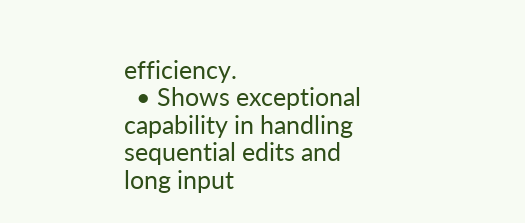efficiency.
  • Shows exceptional capability in handling sequential edits and long input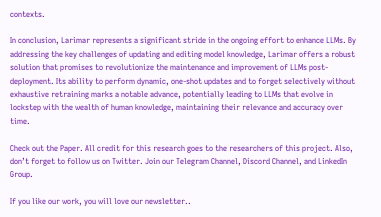contexts.

In conclusion, Larimar represents a significant stride in the ongoing effort to enhance LLMs. By addressing the key challenges of updating and editing model knowledge, Larimar offers a robust solution that promises to revolutionize the maintenance and improvement of LLMs post-deployment. Its ability to perform dynamic, one-shot updates and to forget selectively without exhaustive retraining marks a notable advance, potentially leading to LLMs that evolve in lockstep with the wealth of human knowledge, maintaining their relevance and accuracy over time.

Check out the Paper. All credit for this research goes to the researchers of this project. Also, don’t forget to follow us on Twitter. Join our Telegram Channel, Discord Channel, and LinkedIn Group.

If you like our work, you will love our newsletter..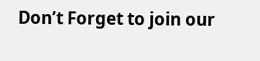Don’t Forget to join our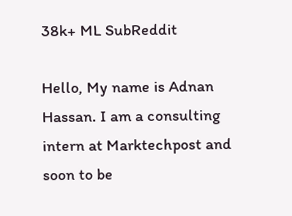38k+ ML SubReddit

Hello, My name is Adnan Hassan. I am a consulting intern at Marktechpost and soon to be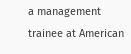a management trainee at American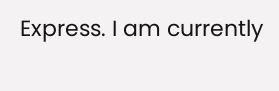Express. I am currently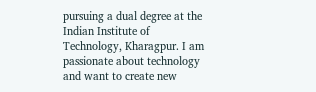pursuing a dual degree at the Indian Institute of Technology, Kharagpur. I am passionate about technology and want to create new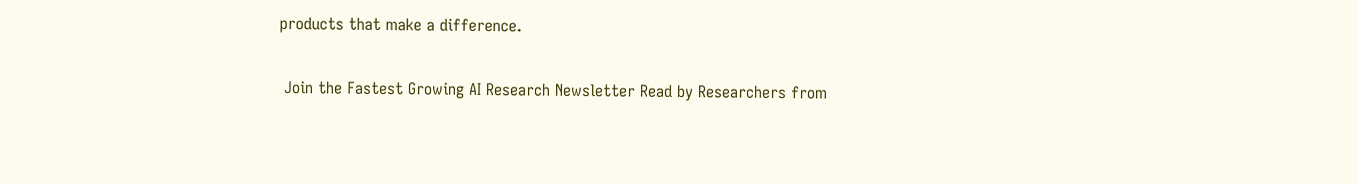products that make a difference.

 Join the Fastest Growing AI Research Newsletter Read by Researchers from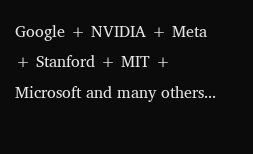Google + NVIDIA + Meta + Stanford + MIT + Microsoft and many others...